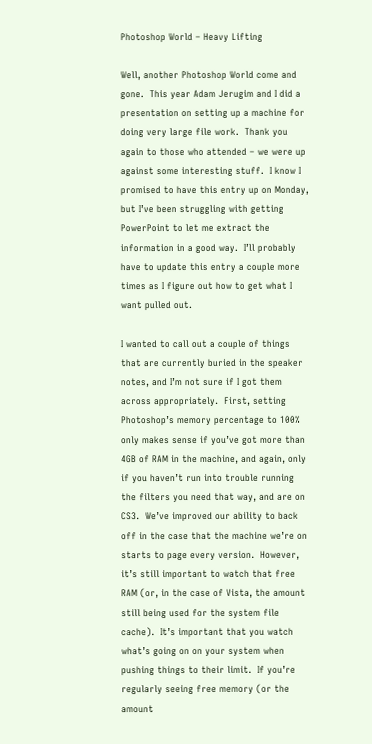Photoshop World – Heavy Lifting

Well, another Photoshop World come and gone.  This year Adam Jerugim and I did a presentation on setting up a machine for doing very large file work.  Thank you again to those who attended – we were up against some interesting stuff.  I know I promised to have this entry up on Monday, but I’ve been struggling with getting PowerPoint to let me extract the information in a good way.  I’ll probably have to update this entry a couple more times as I figure out how to get what I want pulled out.

I wanted to call out a couple of things that are currently buried in the speaker notes, and I’m not sure if I got them across appropriately.  First, setting Photoshop’s memory percentage to 100% only makes sense if you’ve got more than 4GB of RAM in the machine, and again, only if you haven’t run into trouble running the filters you need that way, and are on CS3.  We’ve improved our ability to back off in the case that the machine we’re on starts to page every version.  However, it’s still important to watch that free RAM (or, in the case of Vista, the amount still being used for the system file cache).  It’s important that you watch what’s going on on your system when pushing things to their limit.  If you’re regularly seeing free memory (or the amount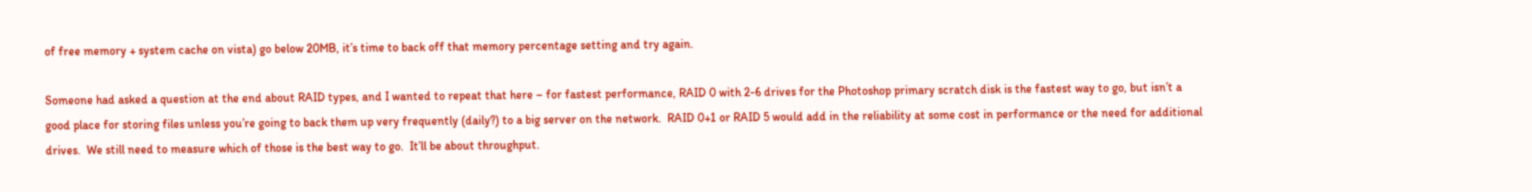of free memory + system cache on vista) go below 20MB, it’s time to back off that memory percentage setting and try again.

Someone had asked a question at the end about RAID types, and I wanted to repeat that here – for fastest performance, RAID 0 with 2-6 drives for the Photoshop primary scratch disk is the fastest way to go, but isn’t a good place for storing files unless you’re going to back them up very frequently (daily?) to a big server on the network.  RAID 0+1 or RAID 5 would add in the reliability at some cost in performance or the need for additional drives.  We still need to measure which of those is the best way to go.  It’ll be about throughput.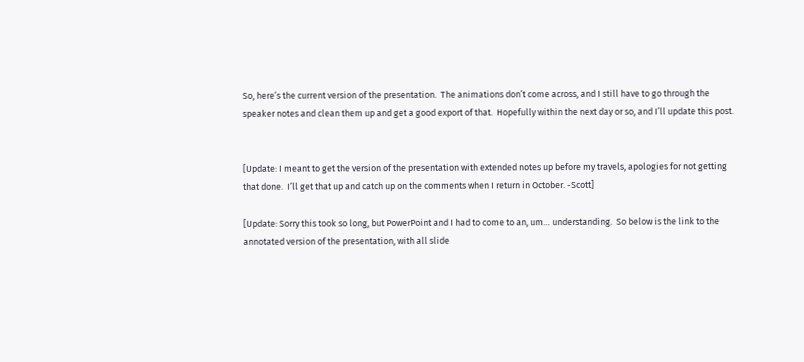So, here’s the current version of the presentation.  The animations don’t come across, and I still have to go through the speaker notes and clean them up and get a good export of that.  Hopefully within the next day or so, and I’ll update this post.


[Update: I meant to get the version of the presentation with extended notes up before my travels, apologies for not getting that done.  I’ll get that up and catch up on the comments when I return in October. -Scott]

[Update: Sorry this took so long, but PowerPoint and I had to come to an, um… understanding.  So below is the link to the annotated version of the presentation, with all slide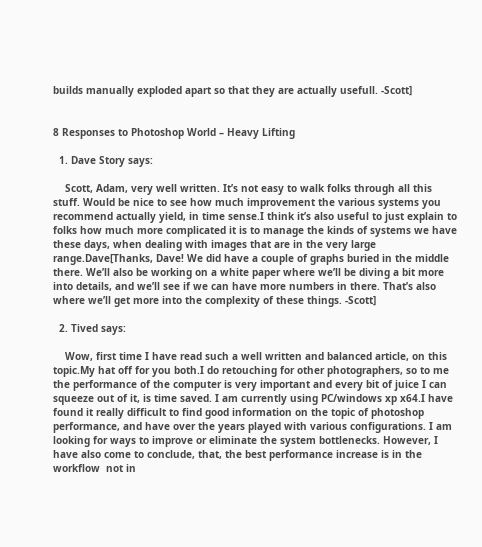builds manually exploded apart so that they are actually usefull. -Scott]


8 Responses to Photoshop World – Heavy Lifting

  1. Dave Story says:

    Scott, Adam, very well written. It’s not easy to walk folks through all this stuff. Would be nice to see how much improvement the various systems you recommend actually yield, in time sense.I think it’s also useful to just explain to folks how much more complicated it is to manage the kinds of systems we have these days, when dealing with images that are in the very large range.Dave[Thanks, Dave! We did have a couple of graphs buried in the middle there. We’ll also be working on a white paper where we’ll be diving a bit more into details, and we’ll see if we can have more numbers in there. That’s also where we’ll get more into the complexity of these things. -Scott]

  2. Tived says:

    Wow, first time I have read such a well written and balanced article, on this topic.My hat off for you both.I do retouching for other photographers, so to me the performance of the computer is very important and every bit of juice I can squeeze out of it, is time saved. I am currently using PC/windows xp x64.I have found it really difficult to find good information on the topic of photoshop performance, and have over the years played with various configurations. I am looking for ways to improve or eliminate the system bottlenecks. However, I have also come to conclude, that, the best performance increase is in the workflow  not in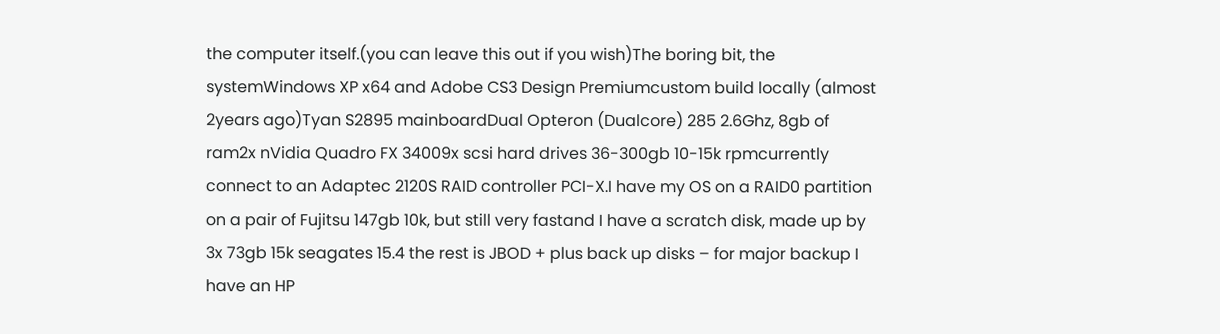the computer itself.(you can leave this out if you wish)The boring bit, the systemWindows XP x64 and Adobe CS3 Design Premiumcustom build locally (almost 2years ago)Tyan S2895 mainboardDual Opteron (Dualcore) 285 2.6Ghz, 8gb of ram2x nVidia Quadro FX 34009x scsi hard drives 36-300gb 10-15k rpmcurrently connect to an Adaptec 2120S RAID controller PCI-X.I have my OS on a RAID0 partition on a pair of Fujitsu 147gb 10k, but still very fastand I have a scratch disk, made up by 3x 73gb 15k seagates 15.4 the rest is JBOD + plus back up disks – for major backup I have an HP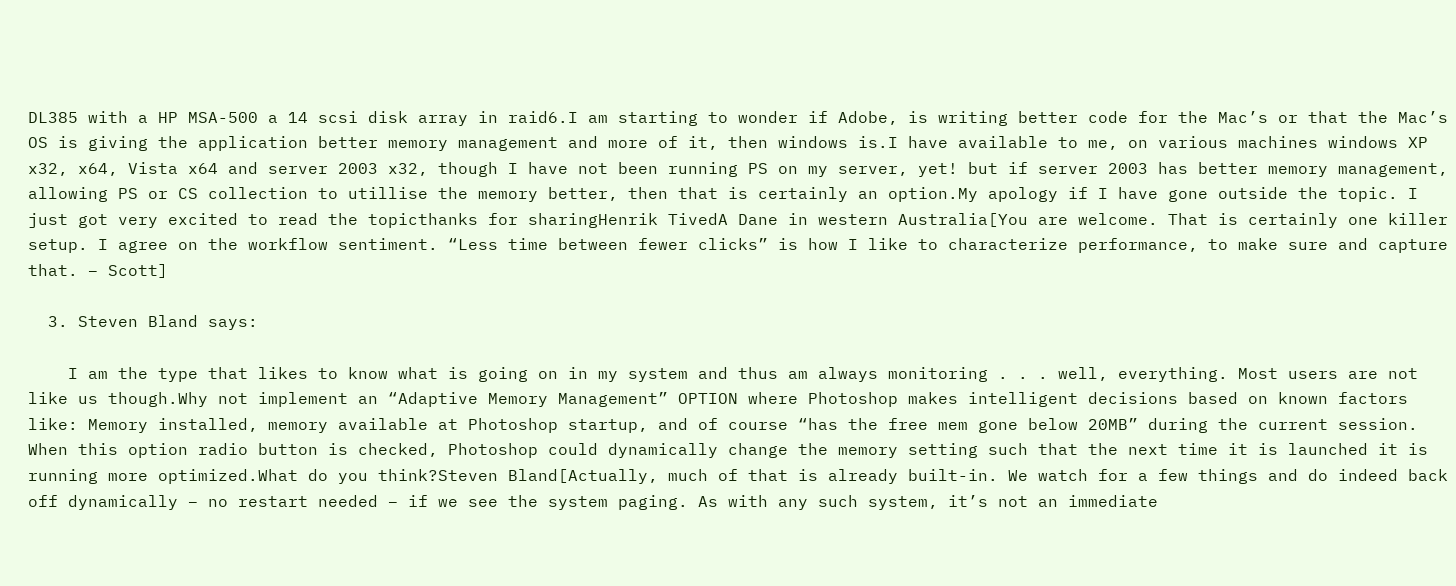DL385 with a HP MSA-500 a 14 scsi disk array in raid6.I am starting to wonder if Adobe, is writing better code for the Mac’s or that the Mac’s OS is giving the application better memory management and more of it, then windows is.I have available to me, on various machines windows XP x32, x64, Vista x64 and server 2003 x32, though I have not been running PS on my server, yet! but if server 2003 has better memory management, allowing PS or CS collection to utillise the memory better, then that is certainly an option.My apology if I have gone outside the topic. I just got very excited to read the topicthanks for sharingHenrik TivedA Dane in western Australia[You are welcome. That is certainly one killer setup. I agree on the workflow sentiment. “Less time between fewer clicks” is how I like to characterize performance, to make sure and capture that. – Scott]

  3. Steven Bland says:

    I am the type that likes to know what is going on in my system and thus am always monitoring . . . well, everything. Most users are not like us though.Why not implement an “Adaptive Memory Management” OPTION where Photoshop makes intelligent decisions based on known factors like: Memory installed, memory available at Photoshop startup, and of course “has the free mem gone below 20MB” during the current session. When this option radio button is checked, Photoshop could dynamically change the memory setting such that the next time it is launched it is running more optimized.What do you think?Steven Bland[Actually, much of that is already built-in. We watch for a few things and do indeed back off dynamically – no restart needed – if we see the system paging. As with any such system, it’s not an immediate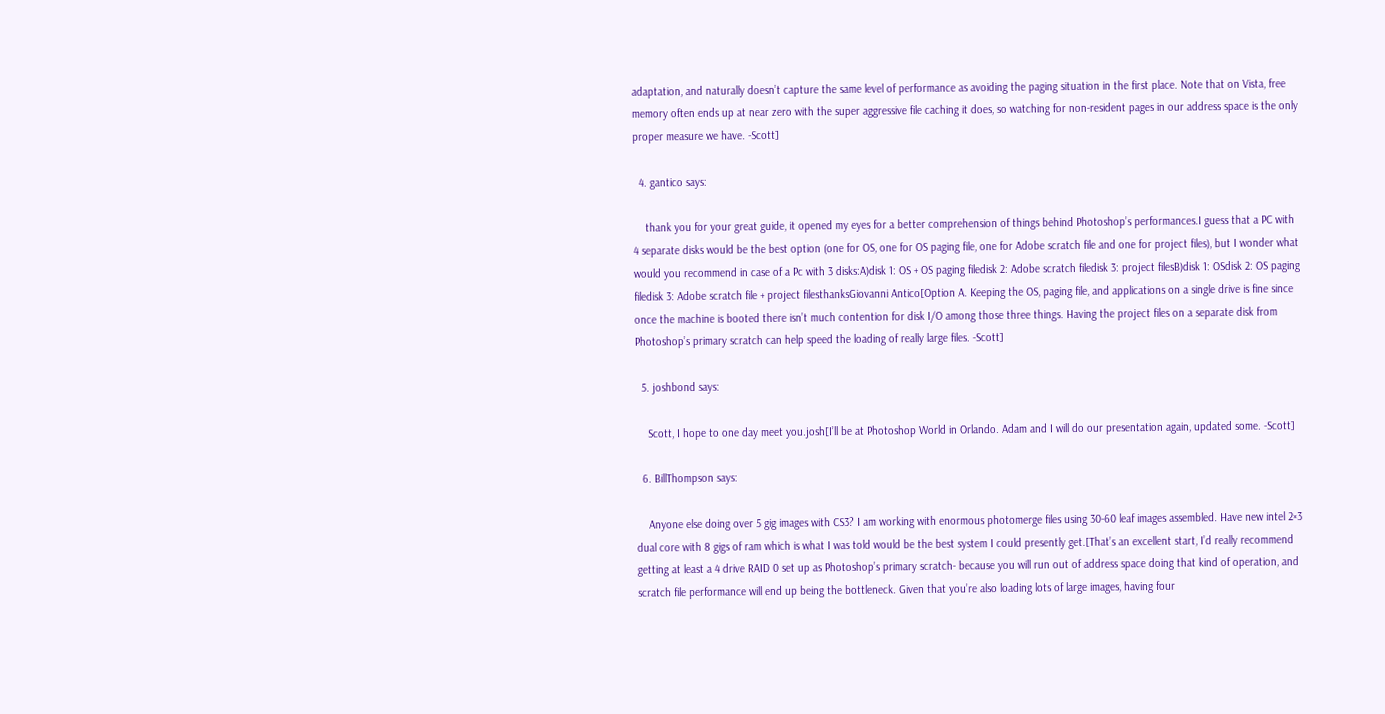adaptation, and naturally doesn’t capture the same level of performance as avoiding the paging situation in the first place. Note that on Vista, free memory often ends up at near zero with the super aggressive file caching it does, so watching for non-resident pages in our address space is the only proper measure we have. -Scott]

  4. gantico says:

    thank you for your great guide, it opened my eyes for a better comprehension of things behind Photoshop’s performances.I guess that a PC with 4 separate disks would be the best option (one for OS, one for OS paging file, one for Adobe scratch file and one for project files), but I wonder what would you recommend in case of a Pc with 3 disks:A)disk 1: OS + OS paging filedisk 2: Adobe scratch filedisk 3: project filesB)disk 1: OSdisk 2: OS paging filedisk 3: Adobe scratch file + project filesthanksGiovanni Antico[Option A. Keeping the OS, paging file, and applications on a single drive is fine since once the machine is booted there isn’t much contention for disk I/O among those three things. Having the project files on a separate disk from Photoshop’s primary scratch can help speed the loading of really large files. -Scott]

  5. joshbond says:

    Scott, I hope to one day meet you.josh[I’ll be at Photoshop World in Orlando. Adam and I will do our presentation again, updated some. -Scott]

  6. BillThompson says:

    Anyone else doing over 5 gig images with CS3? I am working with enormous photomerge files using 30-60 leaf images assembled. Have new intel 2×3 dual core with 8 gigs of ram which is what I was told would be the best system I could presently get.[That’s an excellent start, I’d really recommend getting at least a 4 drive RAID 0 set up as Photoshop’s primary scratch- because you will run out of address space doing that kind of operation, and scratch file performance will end up being the bottleneck. Given that you’re also loading lots of large images, having four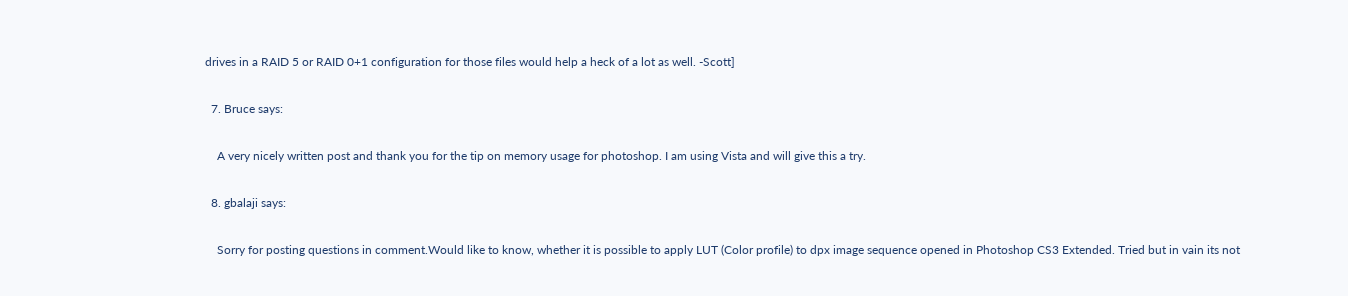drives in a RAID 5 or RAID 0+1 configuration for those files would help a heck of a lot as well. -Scott]

  7. Bruce says:

    A very nicely written post and thank you for the tip on memory usage for photoshop. I am using Vista and will give this a try.

  8. gbalaji says:

    Sorry for posting questions in comment.Would like to know, whether it is possible to apply LUT (Color profile) to dpx image sequence opened in Photoshop CS3 Extended. Tried but in vain its not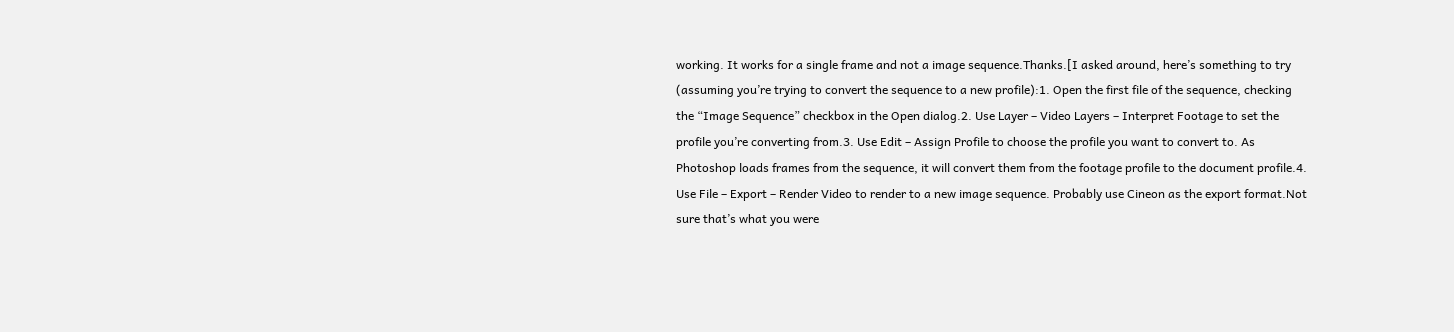working. It works for a single frame and not a image sequence.Thanks.[I asked around, here’s something to try (assuming you’re trying to convert the sequence to a new profile):1. Open the first file of the sequence, checking the “Image Sequence” checkbox in the Open dialog.2. Use Layer – Video Layers – Interpret Footage to set the profile you’re converting from.3. Use Edit – Assign Profile to choose the profile you want to convert to. As Photoshop loads frames from the sequence, it will convert them from the footage profile to the document profile.4. Use File – Export – Render Video to render to a new image sequence. Probably use Cineon as the export format.Not sure that’s what you were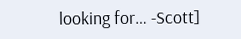looking for… -Scott]